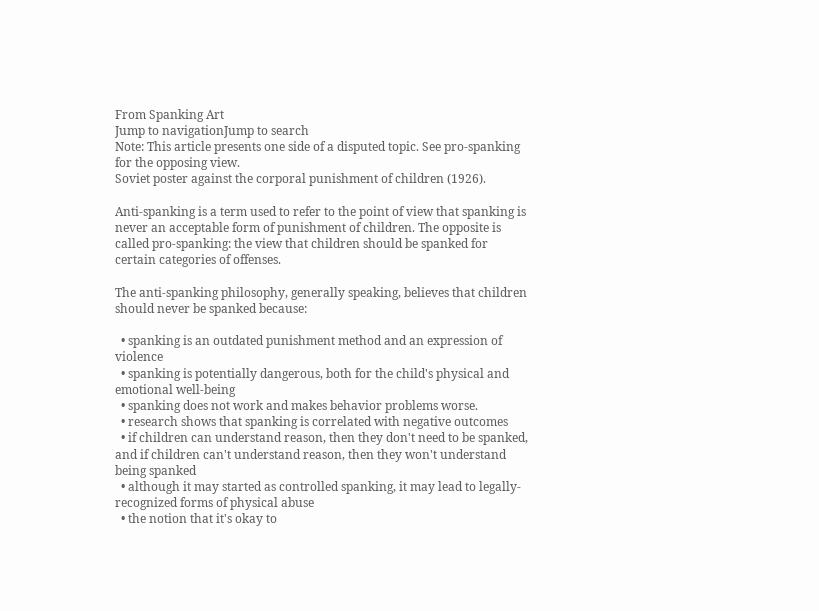From Spanking Art
Jump to navigationJump to search
Note: This article presents one side of a disputed topic. See pro-spanking for the opposing view.
Soviet poster against the corporal punishment of children (1926).

Anti-spanking is a term used to refer to the point of view that spanking is never an acceptable form of punishment of children. The opposite is called pro-spanking: the view that children should be spanked for certain categories of offenses.

The anti-spanking philosophy, generally speaking, believes that children should never be spanked because:

  • spanking is an outdated punishment method and an expression of violence
  • spanking is potentially dangerous, both for the child's physical and emotional well-being
  • spanking does not work and makes behavior problems worse.
  • research shows that spanking is correlated with negative outcomes
  • if children can understand reason, then they don't need to be spanked, and if children can't understand reason, then they won't understand being spanked
  • although it may started as controlled spanking, it may lead to legally-recognized forms of physical abuse
  • the notion that it's okay to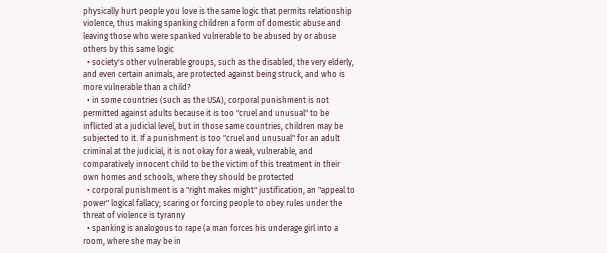physically hurt people you love is the same logic that permits relationship violence, thus making spanking children a form of domestic abuse and leaving those who were spanked vulnerable to be abused by or abuse others by this same logic
  • society's other vulnerable groups, such as the disabled, the very elderly, and even certain animals, are protected against being struck, and who is more vulnerable than a child?
  • in some countries (such as the USA), corporal punishment is not permitted against adults because it is too "cruel and unusual" to be inflicted at a judicial level, but in those same countries, children may be subjected to it. If a punishment is too "cruel and unusual" for an adult criminal at the judicial, it is not okay for a weak, vulnerable, and comparatively innocent child to be the victim of this treatment in their own homes and schools, where they should be protected
  • corporal punishment is a "right makes might" justification, an "appeal to power" logical fallacy; scaring or forcing people to obey rules under the threat of violence is tyranny
  • spanking is analogous to rape (a man forces his underage girl into a room, where she may be in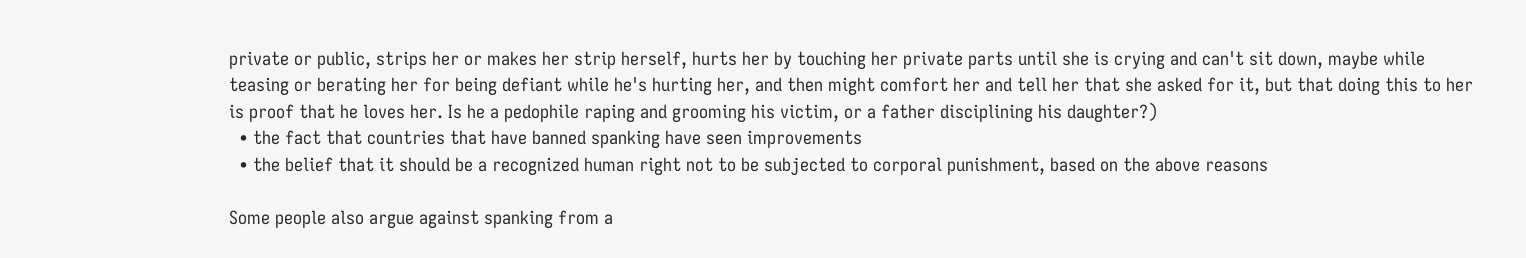private or public, strips her or makes her strip herself, hurts her by touching her private parts until she is crying and can't sit down, maybe while teasing or berating her for being defiant while he's hurting her, and then might comfort her and tell her that she asked for it, but that doing this to her is proof that he loves her. Is he a pedophile raping and grooming his victim, or a father disciplining his daughter?)
  • the fact that countries that have banned spanking have seen improvements
  • the belief that it should be a recognized human right not to be subjected to corporal punishment, based on the above reasons

Some people also argue against spanking from a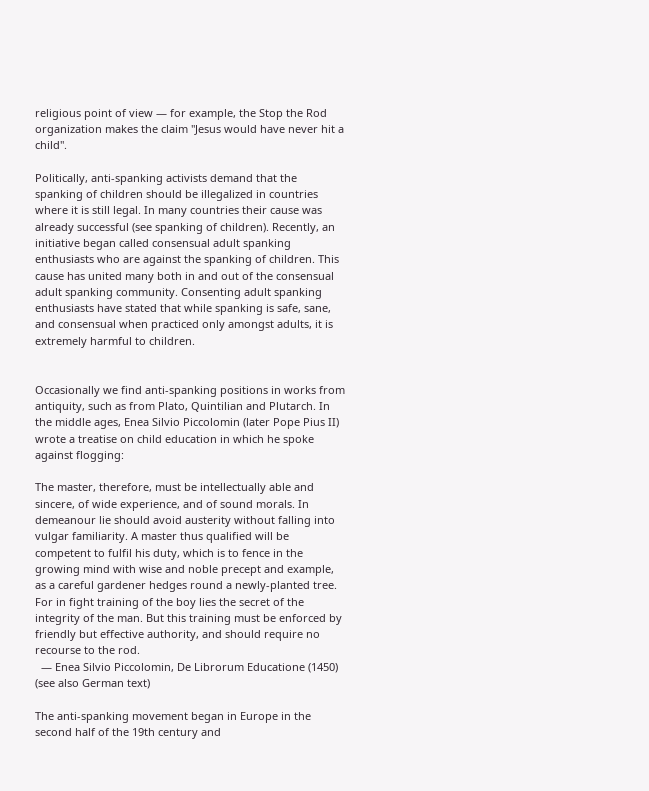religious point of view — for example, the Stop the Rod organization makes the claim "Jesus would have never hit a child".

Politically, anti-spanking activists demand that the spanking of children should be illegalized in countries where it is still legal. In many countries their cause was already successful (see spanking of children). Recently, an initiative began called consensual adult spanking enthusiasts who are against the spanking of children. This cause has united many both in and out of the consensual adult spanking community. Consenting adult spanking enthusiasts have stated that while spanking is safe, sane, and consensual when practiced only amongst adults, it is extremely harmful to children.


Occasionally we find anti-spanking positions in works from antiquity, such as from Plato, Quintilian and Plutarch. In the middle ages, Enea Silvio Piccolomin (later Pope Pius II) wrote a treatise on child education in which he spoke against flogging:

The master, therefore, must be intellectually able and sincere, of wide experience, and of sound morals. In demeanour lie should avoid austerity without falling into vulgar familiarity. A master thus qualified will be competent to fulfil his duty, which is to fence in the growing mind with wise and noble precept and example, as a careful gardener hedges round a newly-planted tree. For in fight training of the boy lies the secret of the integrity of the man. But this training must be enforced by friendly but effective authority, and should require no recourse to the rod.
  — Enea Silvio Piccolomin, De Librorum Educatione (1450) (see also German text)

The anti-spanking movement began in Europe in the second half of the 19th century and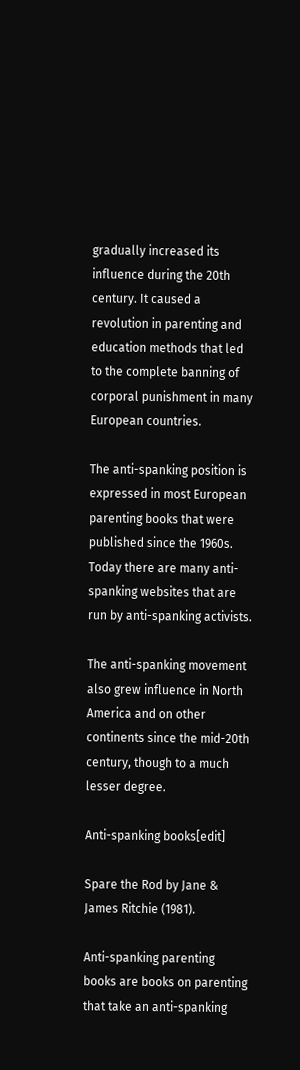gradually increased its influence during the 20th century. It caused a revolution in parenting and education methods that led to the complete banning of corporal punishment in many European countries.

The anti-spanking position is expressed in most European parenting books that were published since the 1960s. Today there are many anti-spanking websites that are run by anti-spanking activists.

The anti-spanking movement also grew influence in North America and on other continents since the mid-20th century, though to a much lesser degree.

Anti-spanking books[edit]

Spare the Rod by Jane & James Ritchie (1981).

Anti-spanking parenting books are books on parenting that take an anti-spanking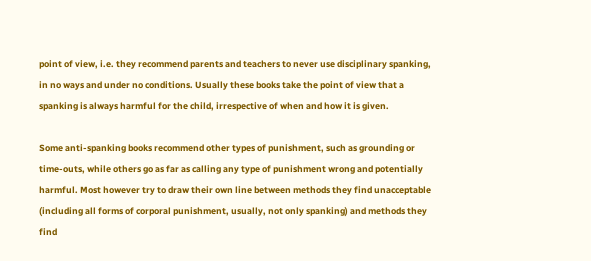point of view, i.e. they recommend parents and teachers to never use disciplinary spanking, in no ways and under no conditions. Usually these books take the point of view that a spanking is always harmful for the child, irrespective of when and how it is given.

Some anti-spanking books recommend other types of punishment, such as grounding or time-outs, while others go as far as calling any type of punishment wrong and potentially harmful. Most however try to draw their own line between methods they find unacceptable (including all forms of corporal punishment, usually, not only spanking) and methods they find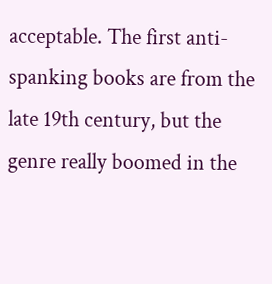acceptable. The first anti-spanking books are from the late 19th century, but the genre really boomed in the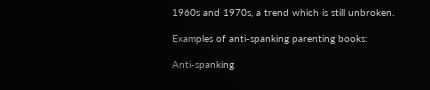1960s and 1970s, a trend which is still unbroken.

Examples of anti-spanking parenting books:

Anti-spanking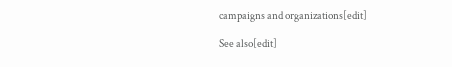campaigns and organizations[edit]

See also[edit]